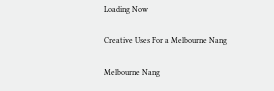Loading Now

Creative Uses For a Melbourne Nang

Melbourne Nang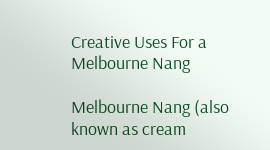Creative Uses For a Melbourne Nang

Melbourne Nang (also known as cream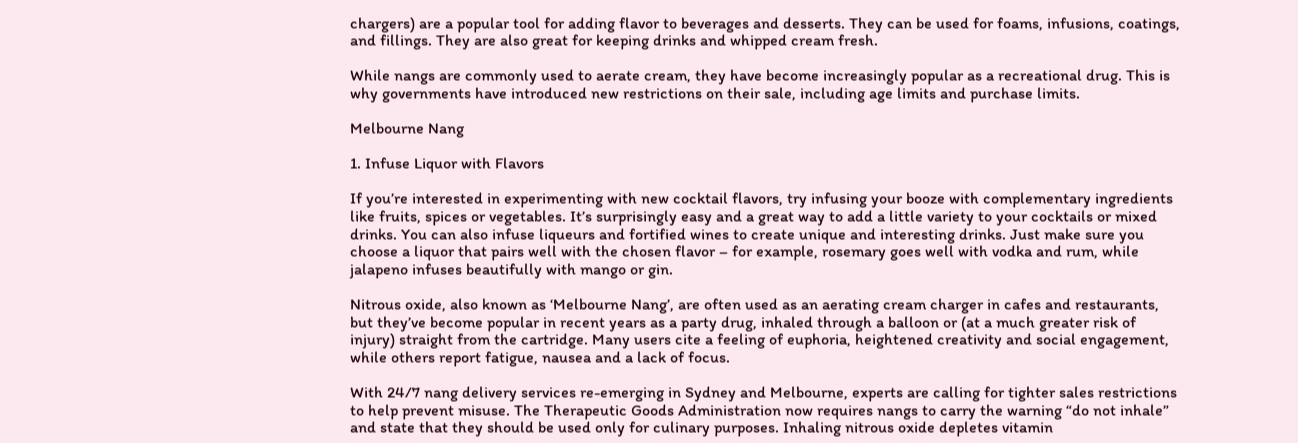chargers) are a popular tool for adding flavor to beverages and desserts. They can be used for foams, infusions, coatings, and fillings. They are also great for keeping drinks and whipped cream fresh.

While nangs are commonly used to aerate cream, they have become increasingly popular as a recreational drug. This is why governments have introduced new restrictions on their sale, including age limits and purchase limits.

Melbourne Nang

1. Infuse Liquor with Flavors

If you’re interested in experimenting with new cocktail flavors, try infusing your booze with complementary ingredients like fruits, spices or vegetables. It’s surprisingly easy and a great way to add a little variety to your cocktails or mixed drinks. You can also infuse liqueurs and fortified wines to create unique and interesting drinks. Just make sure you choose a liquor that pairs well with the chosen flavor – for example, rosemary goes well with vodka and rum, while jalapeno infuses beautifully with mango or gin.

Nitrous oxide, also known as ‘Melbourne Nang’, are often used as an aerating cream charger in cafes and restaurants, but they’ve become popular in recent years as a party drug, inhaled through a balloon or (at a much greater risk of injury) straight from the cartridge. Many users cite a feeling of euphoria, heightened creativity and social engagement, while others report fatigue, nausea and a lack of focus.

With 24/7 nang delivery services re-emerging in Sydney and Melbourne, experts are calling for tighter sales restrictions to help prevent misuse. The Therapeutic Goods Administration now requires nangs to carry the warning “do not inhale” and state that they should be used only for culinary purposes. Inhaling nitrous oxide depletes vitamin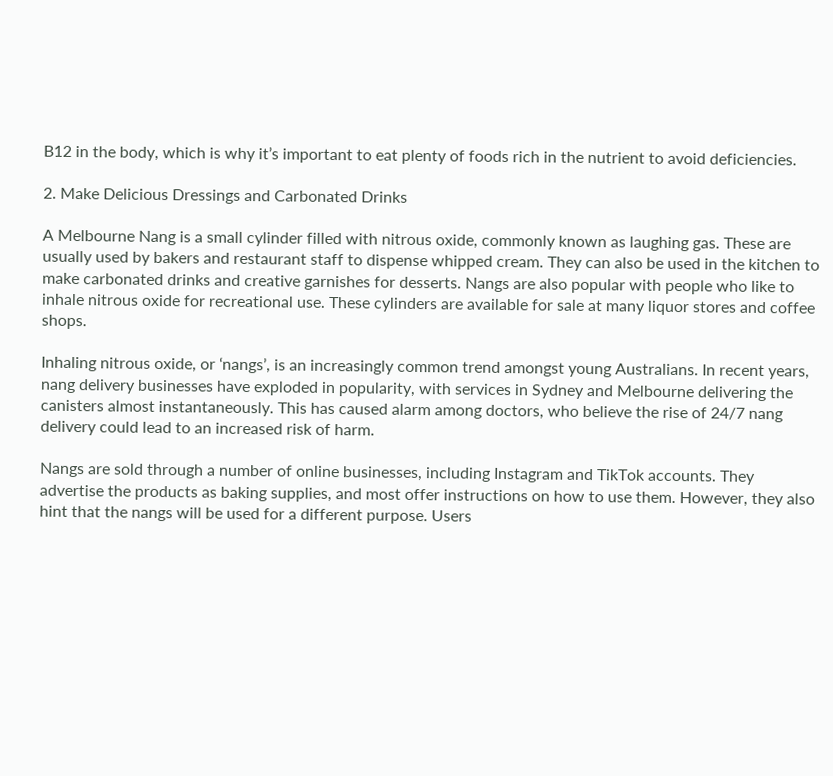B12 in the body, which is why it’s important to eat plenty of foods rich in the nutrient to avoid deficiencies.

2. Make Delicious Dressings and Carbonated Drinks

A Melbourne Nang is a small cylinder filled with nitrous oxide, commonly known as laughing gas. These are usually used by bakers and restaurant staff to dispense whipped cream. They can also be used in the kitchen to make carbonated drinks and creative garnishes for desserts. Nangs are also popular with people who like to inhale nitrous oxide for recreational use. These cylinders are available for sale at many liquor stores and coffee shops.

Inhaling nitrous oxide, or ‘nangs’, is an increasingly common trend amongst young Australians. In recent years, nang delivery businesses have exploded in popularity, with services in Sydney and Melbourne delivering the canisters almost instantaneously. This has caused alarm among doctors, who believe the rise of 24/7 nang delivery could lead to an increased risk of harm.

Nangs are sold through a number of online businesses, including Instagram and TikTok accounts. They advertise the products as baking supplies, and most offer instructions on how to use them. However, they also hint that the nangs will be used for a different purpose. Users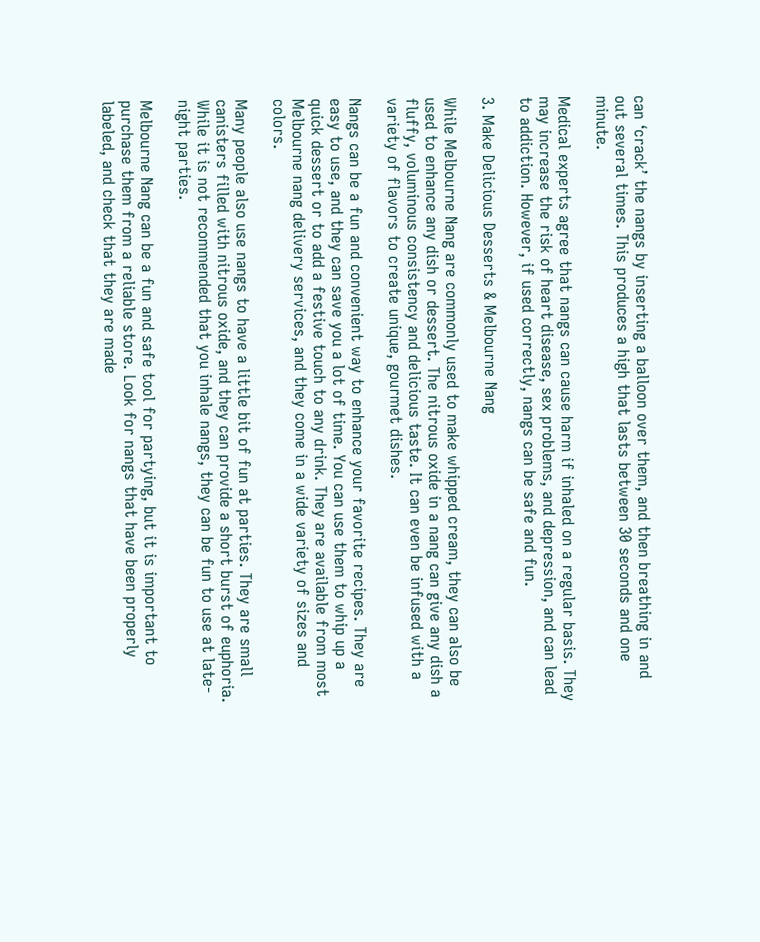can ‘crack’ the nangs by inserting a balloon over them, and then breathing in and out several times. This produces a high that lasts between 30 seconds and one minute.

Medical experts agree that nangs can cause harm if inhaled on a regular basis. They may increase the risk of heart disease, sex problems, and depression, and can lead to addiction. However, if used correctly, nangs can be safe and fun.

3. Make Delicious Desserts & Melbourne Nang

While Melbourne Nang are commonly used to make whipped cream, they can also be used to enhance any dish or dessert. The nitrous oxide in a nang can give any dish a fluffy, voluminous consistency and delicious taste. It can even be infused with a variety of flavors to create unique, gourmet dishes.

Nangs can be a fun and convenient way to enhance your favorite recipes. They are easy to use, and they can save you a lot of time. You can use them to whip up a quick dessert or to add a festive touch to any drink. They are available from most Melbourne nang delivery services, and they come in a wide variety of sizes and colors.

Many people also use nangs to have a little bit of fun at parties. They are small canisters filled with nitrous oxide, and they can provide a short burst of euphoria. While it is not recommended that you inhale nangs, they can be fun to use at late-night parties.

Melbourne Nang can be a fun and safe tool for partying, but it is important to purchase them from a reliable store. Look for nangs that have been properly labeled, and check that they are made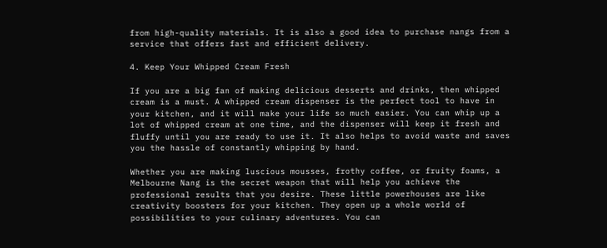from high-quality materials. It is also a good idea to purchase nangs from a service that offers fast and efficient delivery.

4. Keep Your Whipped Cream Fresh

If you are a big fan of making delicious desserts and drinks, then whipped cream is a must. A whipped cream dispenser is the perfect tool to have in your kitchen, and it will make your life so much easier. You can whip up a lot of whipped cream at one time, and the dispenser will keep it fresh and fluffy until you are ready to use it. It also helps to avoid waste and saves you the hassle of constantly whipping by hand.

Whether you are making luscious mousses, frothy coffee, or fruity foams, a Melbourne Nang is the secret weapon that will help you achieve the professional results that you desire. These little powerhouses are like creativity boosters for your kitchen. They open up a whole world of possibilities to your culinary adventures. You can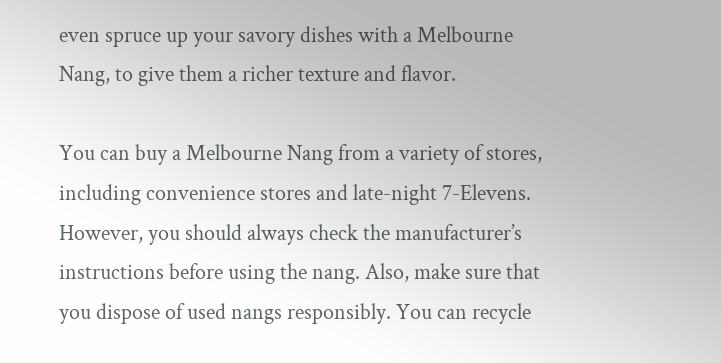even spruce up your savory dishes with a Melbourne Nang, to give them a richer texture and flavor.

You can buy a Melbourne Nang from a variety of stores, including convenience stores and late-night 7-Elevens. However, you should always check the manufacturer’s instructions before using the nang. Also, make sure that you dispose of used nangs responsibly. You can recycle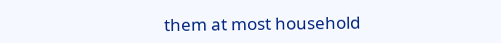them at most household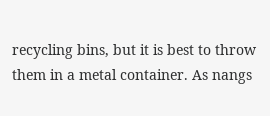recycling bins, but it is best to throw them in a metal container. As nangs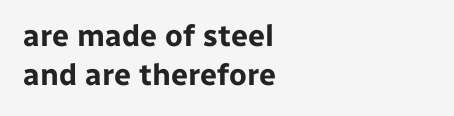are made of steel and are therefore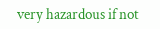very hazardous if not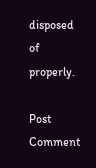disposed of properly.

Post Comment